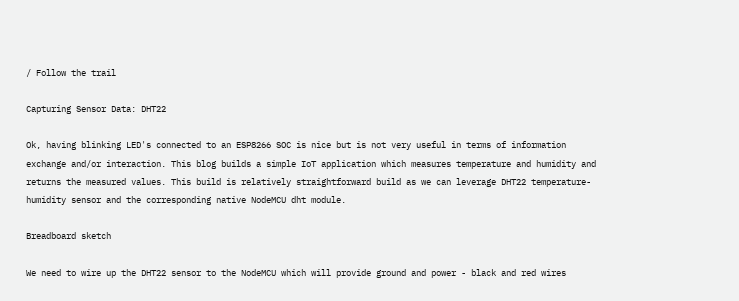/ Follow the trail

Capturing Sensor Data: DHT22

Ok, having blinking LED's connected to an ESP8266 SOC is nice but is not very useful in terms of information exchange and/or interaction. This blog builds a simple IoT application which measures temperature and humidity and returns the measured values. This build is relatively straightforward build as we can leverage DHT22 temperature-humidity sensor and the corresponding native NodeMCU dht module.

Breadboard sketch

We need to wire up the DHT22 sensor to the NodeMCU which will provide ground and power - black and red wires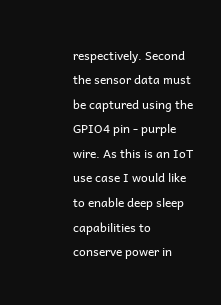respectively. Second the sensor data must be captured using the GPIO4 pin - purple wire. As this is an IoT use case I would like to enable deep sleep capabilities to conserve power in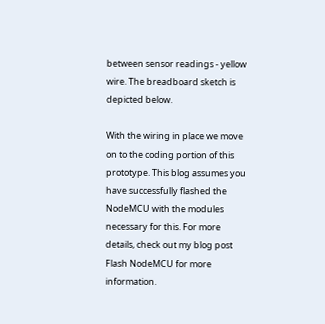between sensor readings - yellow wire. The breadboard sketch is depicted below.

With the wiring in place we move on to the coding portion of this prototype. This blog assumes you have successfully flashed the NodeMCU with the modules necessary for this. For more details, check out my blog post Flash NodeMCU for more information.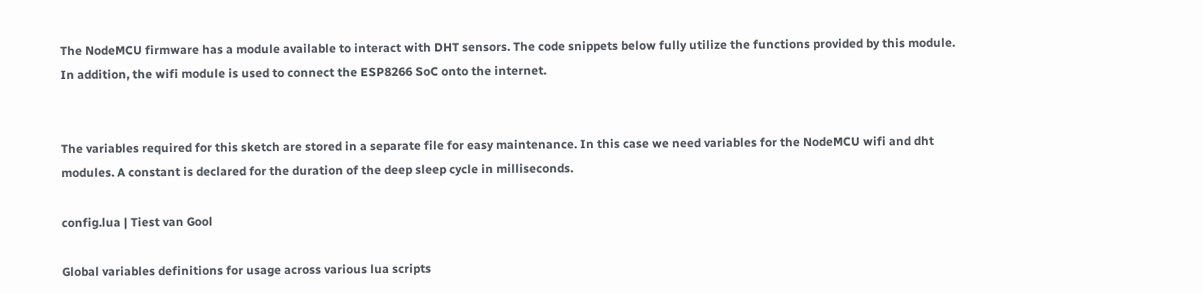The NodeMCU firmware has a module available to interact with DHT sensors. The code snippets below fully utilize the functions provided by this module. In addition, the wifi module is used to connect the ESP8266 SoC onto the internet.


The variables required for this sketch are stored in a separate file for easy maintenance. In this case we need variables for the NodeMCU wifi and dht modules. A constant is declared for the duration of the deep sleep cycle in milliseconds.

config.lua | Tiest van Gool

Global variables definitions for usage across various lua scripts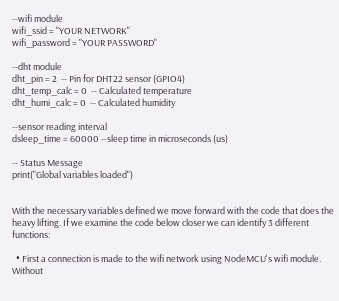--wifi module
wifi_ssid = "YOUR NETWORK"
wifi_password = "YOUR PASSWORD"

--dht module
dht_pin = 2  -- Pin for DHT22 sensor (GPIO4)
dht_temp_calc = 0  -- Calculated temperature
dht_humi_calc = 0  -- Calculated humidity

--sensor reading interval
dsleep_time = 60000 --sleep time in microseconds (us)

-- Status Message
print("Global variables loaded")


With the necessary variables defined we move forward with the code that does the heavy lifting. If we examine the code below closer we can identify 3 different functions:

  • First a connection is made to the wifi network using NodeMCU's wifi module. Without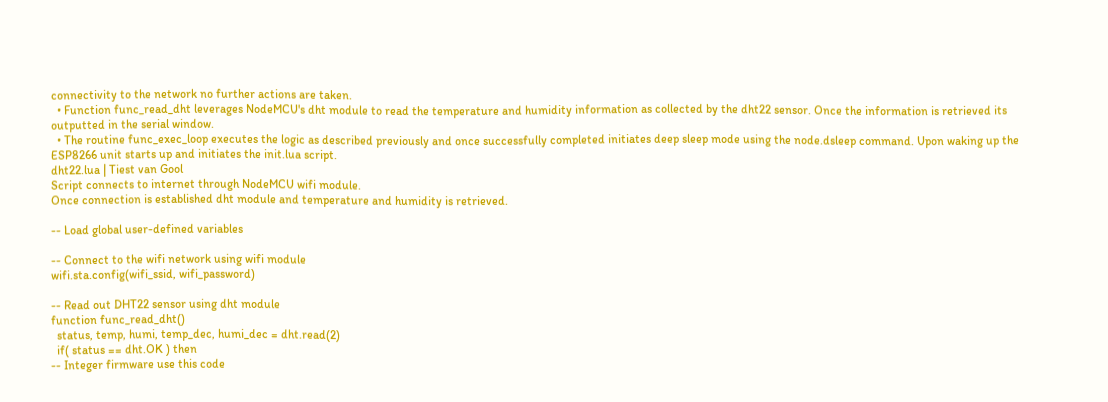connectivity to the network no further actions are taken.
  • Function func_read_dht leverages NodeMCU's dht module to read the temperature and humidity information as collected by the dht22 sensor. Once the information is retrieved its outputted in the serial window.
  • The routine func_exec_loop executes the logic as described previously and once successfully completed initiates deep sleep mode using the node.dsleep command. Upon waking up the ESP8266 unit starts up and initiates the init.lua script.
dht22.lua | Tiest van Gool
Script connects to internet through NodeMCU wifi module.
Once connection is established dht module and temperature and humidity is retrieved.

-- Load global user-defined variables

-- Connect to the wifi network using wifi module
wifi.sta.config(wifi_ssid, wifi_password)

-- Read out DHT22 sensor using dht module
function func_read_dht()
  status, temp, humi, temp_dec, humi_dec = dht.read(2)
  if( status == dht.OK ) then
-- Integer firmware use this code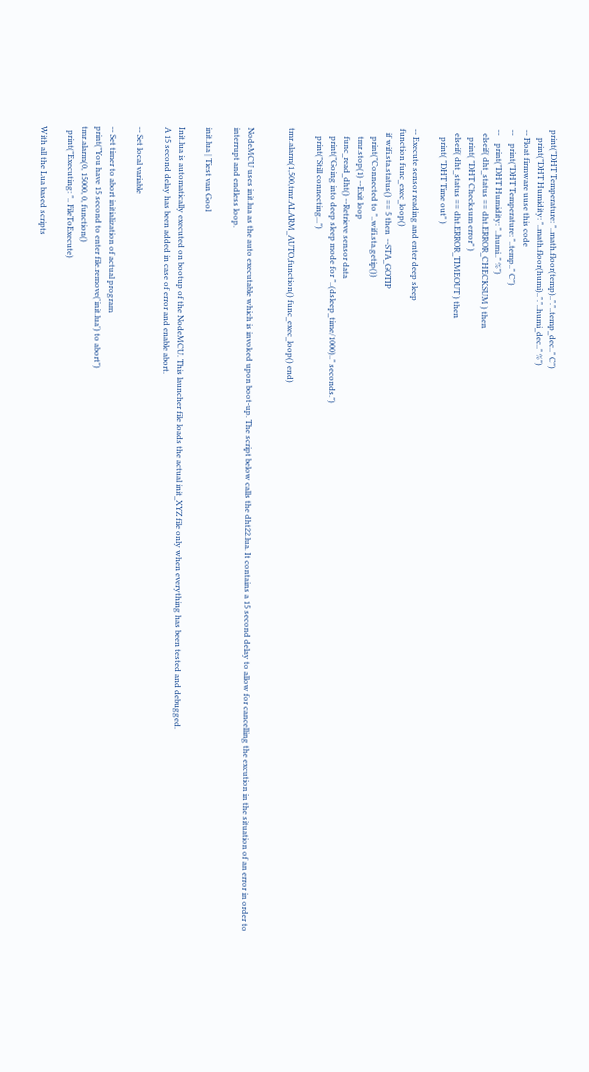print("DHT Temperature: "..math.floor(temp).."."..temp_dec.." C")
    print("DHT Humidity: "..math.floor(humi).."."..humi_dec.." %")
-- Float firmware uuse this code
--    print("DHT Temperature: "..temp.." C")
--    print("DHT Humidity: "..humi.." %")
  elseif( dht_status == dht.ERROR_CHECKSUM ) then
    print( "DHT Checksum error" )
  elseif( dht_status == dht.ERROR_TIMEOUT ) then
    print( "DHT Time out" )

-- Execute sensor reading and enter deep sleep
function func_exec_loop()
  if wifi.sta.status() == 5 then  --STA_GOTIP
    print("Connected to "..wifi.sta.getip())
    tmr.stop(1) --Exit loop
    func_read_dht() --Retrieve sensor data
    print("Going into deep sleep mode for "..(dsleep_time/1000).." seconds.")
    print("Still connecting...")

tmr.alarm(1,500,tmr.ALARM_AUTO,function() func_exec_loop() end)


NodeMCU uses init.lua as the auto executable which is invoked upon boot-up. The script below calls the dht22.lua. It contains a 15 second delay to allow for cancelling the excution in the situation of an error in order to interrupt and endless loop.

init.lua | Tiest van Gool

Init.lua is automatically executed on bootup of the NodeMCU. This launcher file loads the actual init_XYZ file only when everything has been tested and debugged.
A 15 second delay has been added in case of error and enable abort.

-- Set local variable

-- Set timer to abort initialization of actual program
print("You have 15 second to enter file.remove('init.lua') to abort")
tmr.alarm(0, 15000, 0, function()
  print("Executing: ".. FileToExecute)

With all the Lua based scripts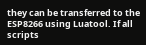they can be transferred to the ESP8266 using Luatool. If all scripts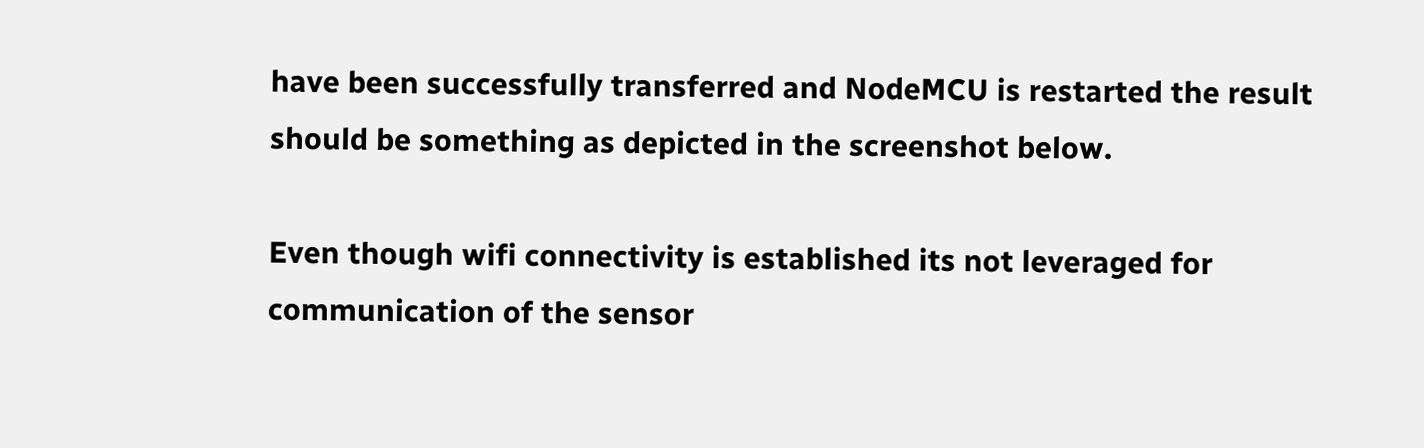have been successfully transferred and NodeMCU is restarted the result should be something as depicted in the screenshot below.

Even though wifi connectivity is established its not leveraged for communication of the sensor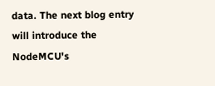data. The next blog entry will introduce the NodeMCU's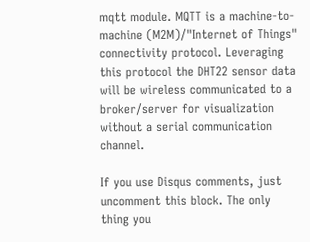mqtt module. MQTT is a machine-to-machine (M2M)/"Internet of Things" connectivity protocol. Leveraging this protocol the DHT22 sensor data will be wireless communicated to a broker/server for visualization without a serial communication channel.

If you use Disqus comments, just uncomment this block. The only thing you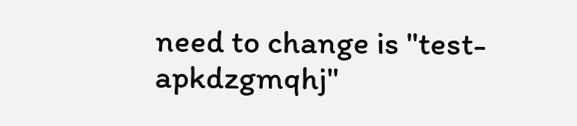need to change is "test-apkdzgmqhj"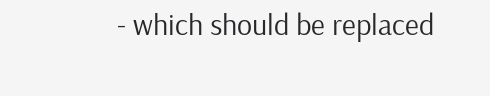- which should be replaced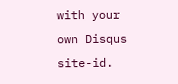with your own Disqus site-id.